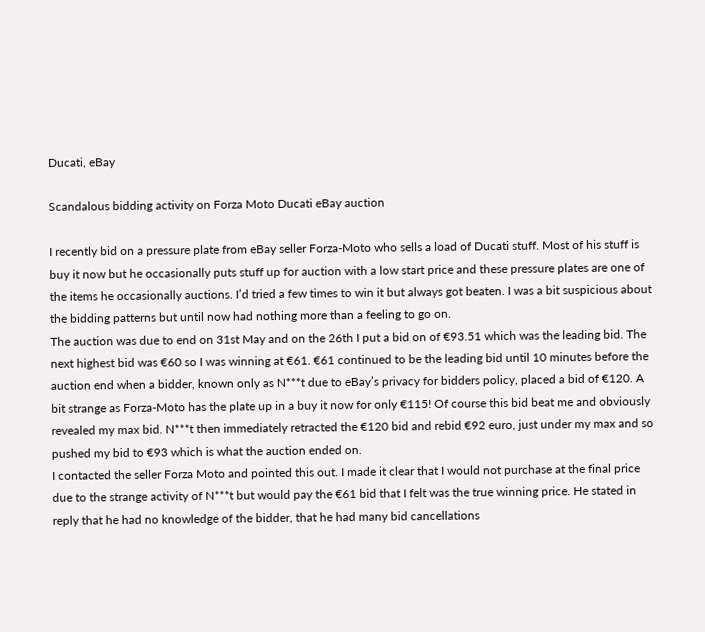Ducati, eBay

Scandalous bidding activity on Forza Moto Ducati eBay auction

I recently bid on a pressure plate from eBay seller Forza-Moto who sells a load of Ducati stuff. Most of his stuff is buy it now but he occasionally puts stuff up for auction with a low start price and these pressure plates are one of the items he occasionally auctions. I’d tried a few times to win it but always got beaten. I was a bit suspicious about the bidding patterns but until now had nothing more than a feeling to go on.
The auction was due to end on 31st May and on the 26th I put a bid on of €93.51 which was the leading bid. The next highest bid was €60 so I was winning at €61. €61 continued to be the leading bid until 10 minutes before the auction end when a bidder, known only as N***t due to eBay’s privacy for bidders policy, placed a bid of €120. A bit strange as Forza-Moto has the plate up in a buy it now for only €115! Of course this bid beat me and obviously revealed my max bid. N***t then immediately retracted the €120 bid and rebid €92 euro, just under my max and so pushed my bid to €93 which is what the auction ended on.
I contacted the seller Forza Moto and pointed this out. I made it clear that I would not purchase at the final price due to the strange activity of N***t but would pay the €61 bid that I felt was the true winning price. He stated in reply that he had no knowledge of the bidder, that he had many bid cancellations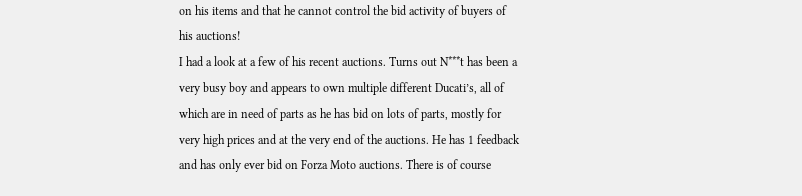on his items and that he cannot control the bid activity of buyers of his auctions!
I had a look at a few of his recent auctions. Turns out N***t has been a very busy boy and appears to own multiple different Ducati’s, all of which are in need of parts as he has bid on lots of parts, mostly for very high prices and at the very end of the auctions. He has 1 feedback and has only ever bid on Forza Moto auctions. There is of course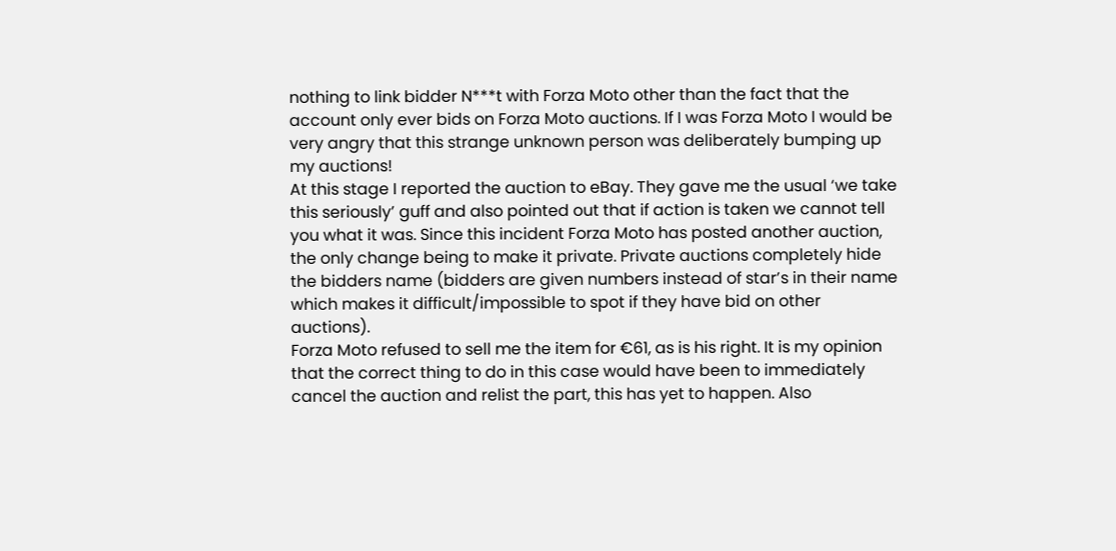nothing to link bidder N***t with Forza Moto other than the fact that the account only ever bids on Forza Moto auctions. If I was Forza Moto I would be very angry that this strange unknown person was deliberately bumping up my auctions!
At this stage I reported the auction to eBay. They gave me the usual ‘we take this seriously’ guff and also pointed out that if action is taken we cannot tell you what it was. Since this incident Forza Moto has posted another auction, the only change being to make it private. Private auctions completely hide the bidders name (bidders are given numbers instead of star’s in their name which makes it difficult/impossible to spot if they have bid on other auctions).
Forza Moto refused to sell me the item for €61, as is his right. It is my opinion that the correct thing to do in this case would have been to immediately cancel the auction and relist the part, this has yet to happen. Also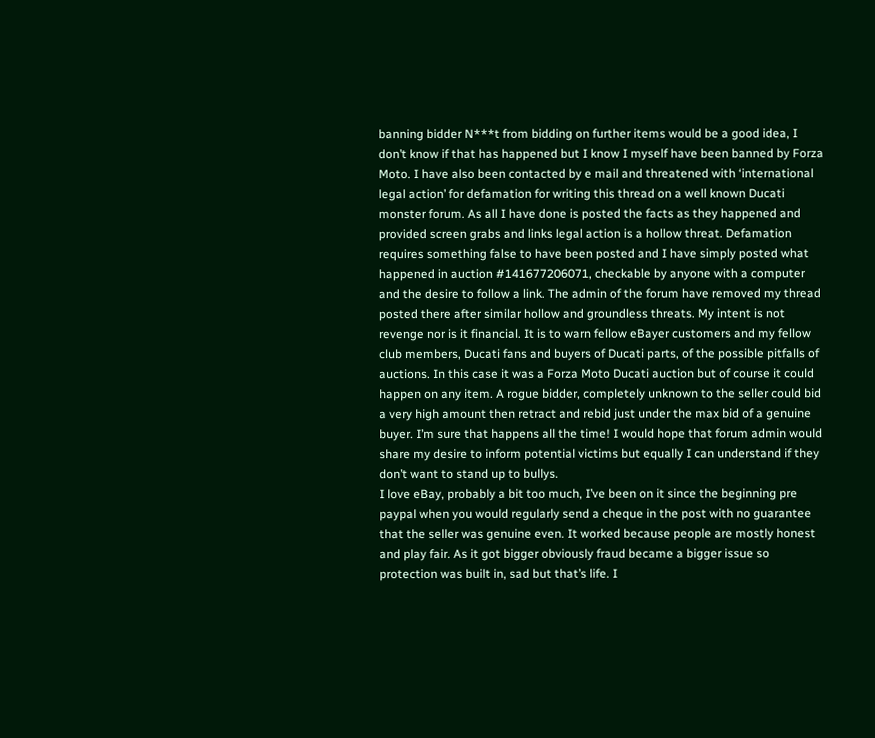banning bidder N***t from bidding on further items would be a good idea, I don’t know if that has happened but I know I myself have been banned by Forza Moto. I have also been contacted by e mail and threatened with ‘international legal action’ for defamation for writing this thread on a well known Ducati monster forum. As all I have done is posted the facts as they happened and provided screen grabs and links legal action is a hollow threat. Defamation requires something false to have been posted and I have simply posted what happened in auction #141677206071, checkable by anyone with a computer and the desire to follow a link. The admin of the forum have removed my thread posted there after similar hollow and groundless threats. My intent is not revenge nor is it financial. It is to warn fellow eBayer customers and my fellow club members, Ducati fans and buyers of Ducati parts, of the possible pitfalls of auctions. In this case it was a Forza Moto Ducati auction but of course it could happen on any item. A rogue bidder, completely unknown to the seller could bid a very high amount then retract and rebid just under the max bid of a genuine buyer. I’m sure that happens all the time! I would hope that forum admin would share my desire to inform potential victims but equally I can understand if they don’t want to stand up to bullys.
I love eBay, probably a bit too much, I’ve been on it since the beginning pre paypal when you would regularly send a cheque in the post with no guarantee that the seller was genuine even. It worked because people are mostly honest and play fair. As it got bigger obviously fraud became a bigger issue so protection was built in, sad but that’s life. I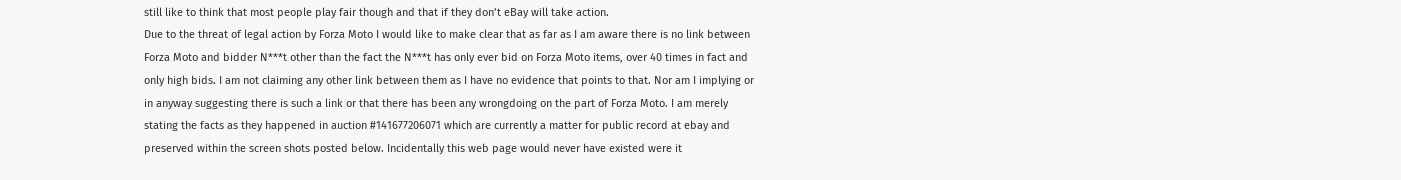still like to think that most people play fair though and that if they don’t eBay will take action.
Due to the threat of legal action by Forza Moto I would like to make clear that as far as I am aware there is no link between Forza Moto and bidder N***t other than the fact the N***t has only ever bid on Forza Moto items, over 40 times in fact and only high bids. I am not claiming any other link between them as I have no evidence that points to that. Nor am I implying or in anyway suggesting there is such a link or that there has been any wrongdoing on the part of Forza Moto. I am merely stating the facts as they happened in auction #141677206071 which are currently a matter for public record at ebay and preserved within the screen shots posted below. Incidentally this web page would never have existed were it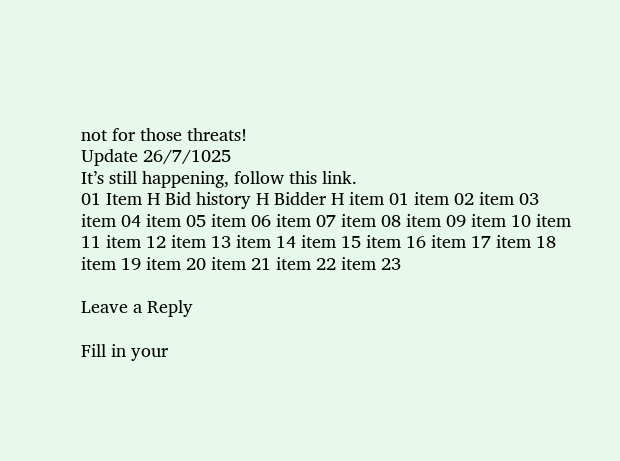not for those threats!
Update 26/7/1025
It’s still happening, follow this link.
01 Item H Bid history H Bidder H item 01 item 02 item 03 item 04 item 05 item 06 item 07 item 08 item 09 item 10 item 11 item 12 item 13 item 14 item 15 item 16 item 17 item 18 item 19 item 20 item 21 item 22 item 23

Leave a Reply

Fill in your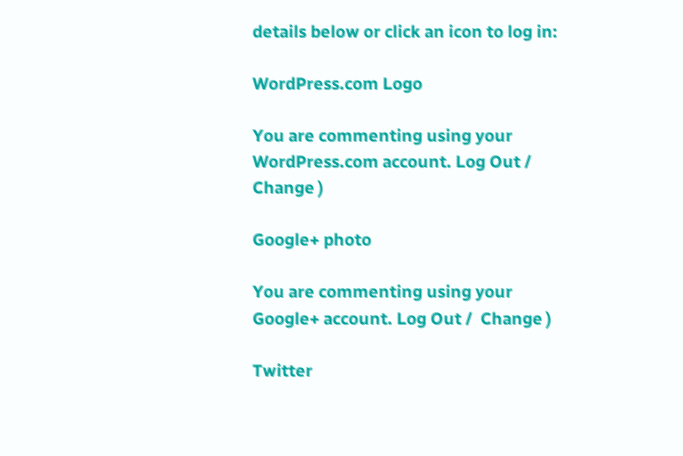details below or click an icon to log in:

WordPress.com Logo

You are commenting using your WordPress.com account. Log Out /  Change )

Google+ photo

You are commenting using your Google+ account. Log Out /  Change )

Twitter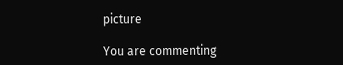picture

You are commenting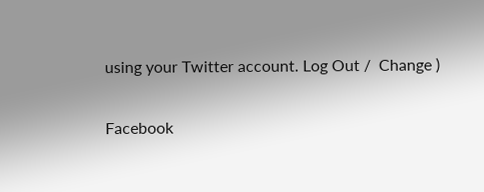using your Twitter account. Log Out /  Change )

Facebook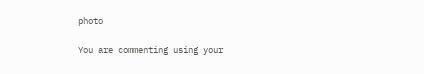photo

You are commenting using your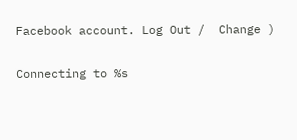Facebook account. Log Out /  Change )

Connecting to %s